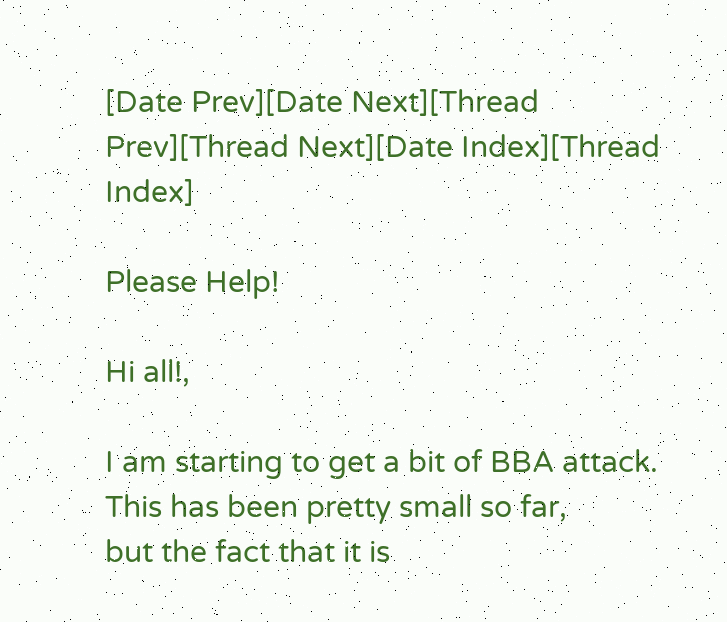[Date Prev][Date Next][Thread Prev][Thread Next][Date Index][Thread Index]

Please Help!

Hi all!,

I am starting to get a bit of BBA attack.  This has been pretty small so far,
but the fact that it is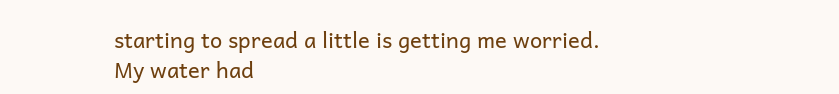starting to spread a little is getting me worried.
My water had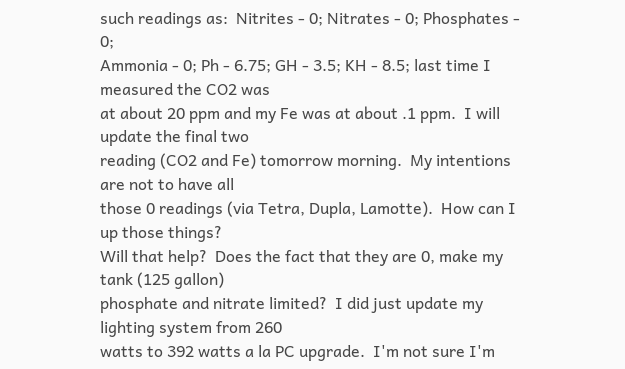such readings as:  Nitrites - 0; Nitrates - 0; Phosphates - 0;
Ammonia - 0; Ph - 6.75; GH - 3.5; KH - 8.5; last time I measured the CO2 was
at about 20 ppm and my Fe was at about .1 ppm.  I will update the final two
reading (CO2 and Fe) tomorrow morning.  My intentions are not to have all
those 0 readings (via Tetra, Dupla, Lamotte).  How can I up those things?
Will that help?  Does the fact that they are 0, make my tank (125 gallon)
phosphate and nitrate limited?  I did just update my lighting system from 260
watts to 392 watts a la PC upgrade.  I'm not sure I'm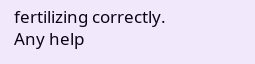fertilizing correctly.
Any help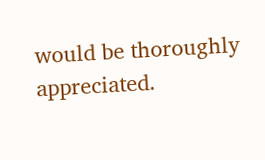would be thoroughly appreciated.